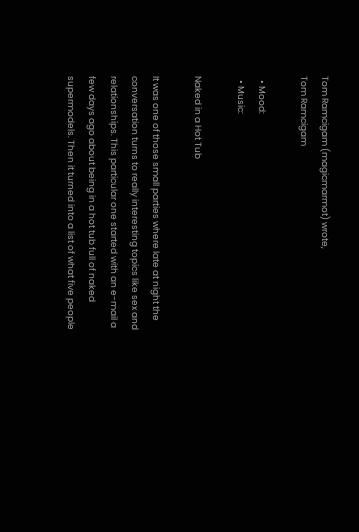Tom Ramcigam (magicmarmot) wrote,
Tom Ramcigam

  • Mood:
  • Music:

Naked in a Hot Tub

It was one of those small parties where late at night the conversation turns to really interesting topics like sex and relationships. This particular one started with an e-mail a few days ago about being in a hot tub full of naked supermodels. Then it turned into a list of what five people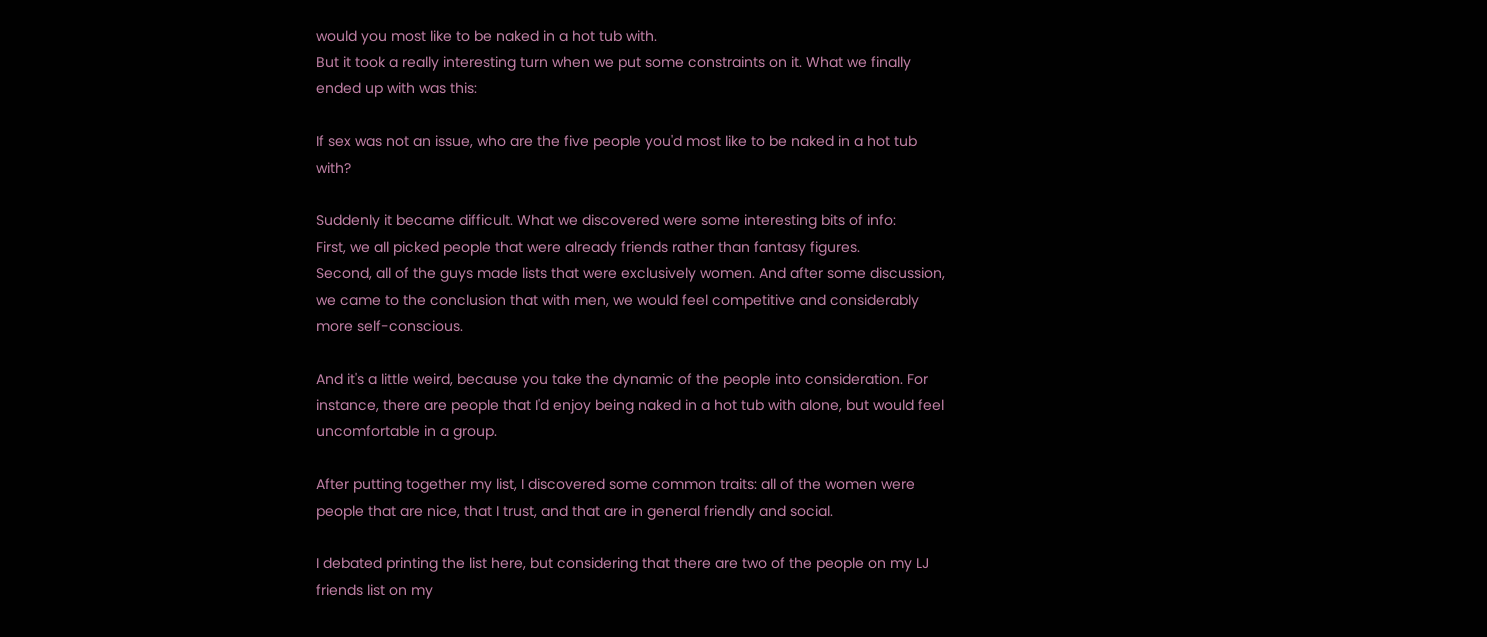would you most like to be naked in a hot tub with.
But it took a really interesting turn when we put some constraints on it. What we finally ended up with was this:

If sex was not an issue, who are the five people you'd most like to be naked in a hot tub with?

Suddenly it became difficult. What we discovered were some interesting bits of info:
First, we all picked people that were already friends rather than fantasy figures.
Second, all of the guys made lists that were exclusively women. And after some discussion, we came to the conclusion that with men, we would feel competitive and considerably more self-conscious.

And it's a little weird, because you take the dynamic of the people into consideration. For instance, there are people that I'd enjoy being naked in a hot tub with alone, but would feel uncomfortable in a group.

After putting together my list, I discovered some common traits: all of the women were people that are nice, that I trust, and that are in general friendly and social.

I debated printing the list here, but considering that there are two of the people on my LJ friends list on my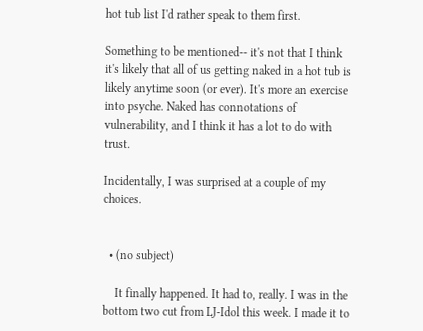hot tub list I'd rather speak to them first.

Something to be mentioned-- it's not that I think it's likely that all of us getting naked in a hot tub is likely anytime soon (or ever). It's more an exercise into psyche. Naked has connotations of vulnerability, and I think it has a lot to do with trust.

Incidentally, I was surprised at a couple of my choices.


  • (no subject)

    It finally happened. It had to, really. I was in the bottom two cut from LJ-Idol this week. I made it to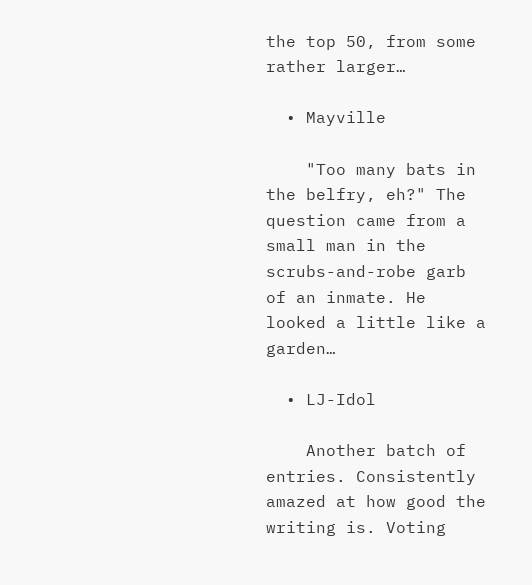the top 50, from some rather larger…

  • Mayville

    "Too many bats in the belfry, eh?" The question came from a small man in the scrubs-and-robe garb of an inmate. He looked a little like a garden…

  • LJ-Idol

    Another batch of entries. Consistently amazed at how good the writing is. Voting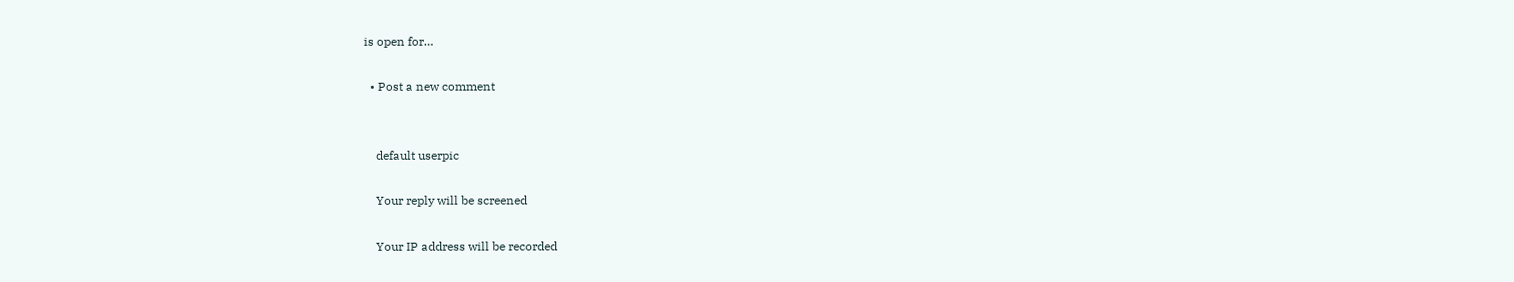is open for…

  • Post a new comment


    default userpic

    Your reply will be screened

    Your IP address will be recorded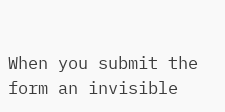When you submit the form an invisible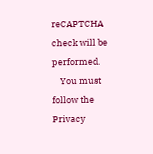reCAPTCHA check will be performed.
    You must follow the Privacy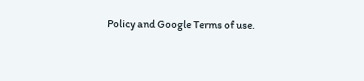Policy and Google Terms of use.